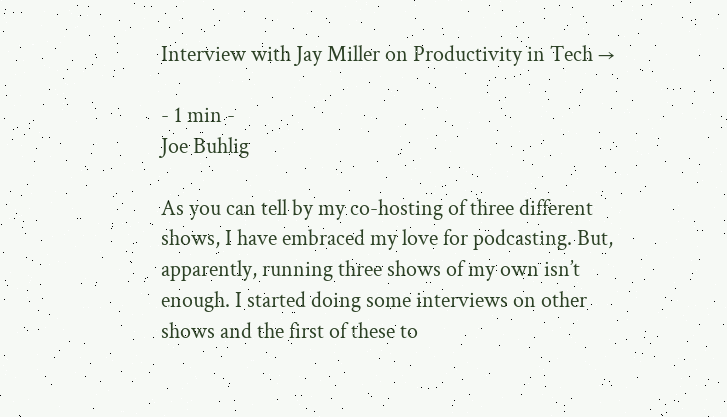Interview with Jay Miller on Productivity in Tech →

- 1 min -
Joe Buhlig

As you can tell by my co-hosting of three different shows, I have embraced my love for podcasting. But, apparently, running three shows of my own isn’t enough. I started doing some interviews on other shows and the first of these to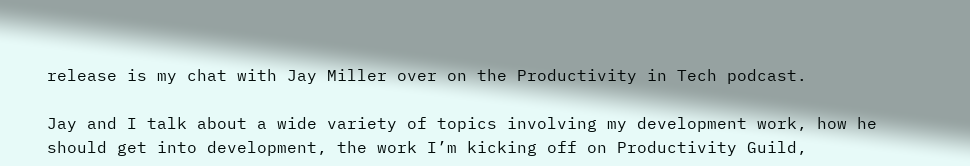release is my chat with Jay Miller over on the Productivity in Tech podcast.

Jay and I talk about a wide variety of topics involving my development work, how he should get into development, the work I’m kicking off on Productivity Guild,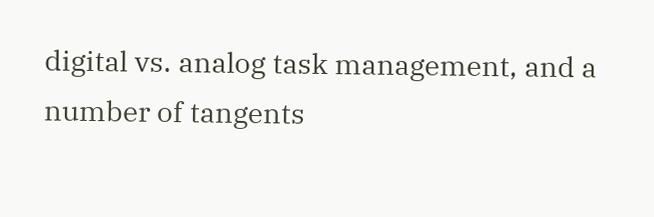digital vs. analog task management, and a number of tangents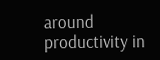around productivity in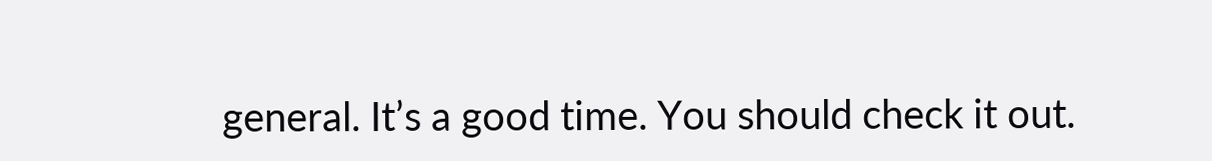general. It’s a good time. You should check it out.